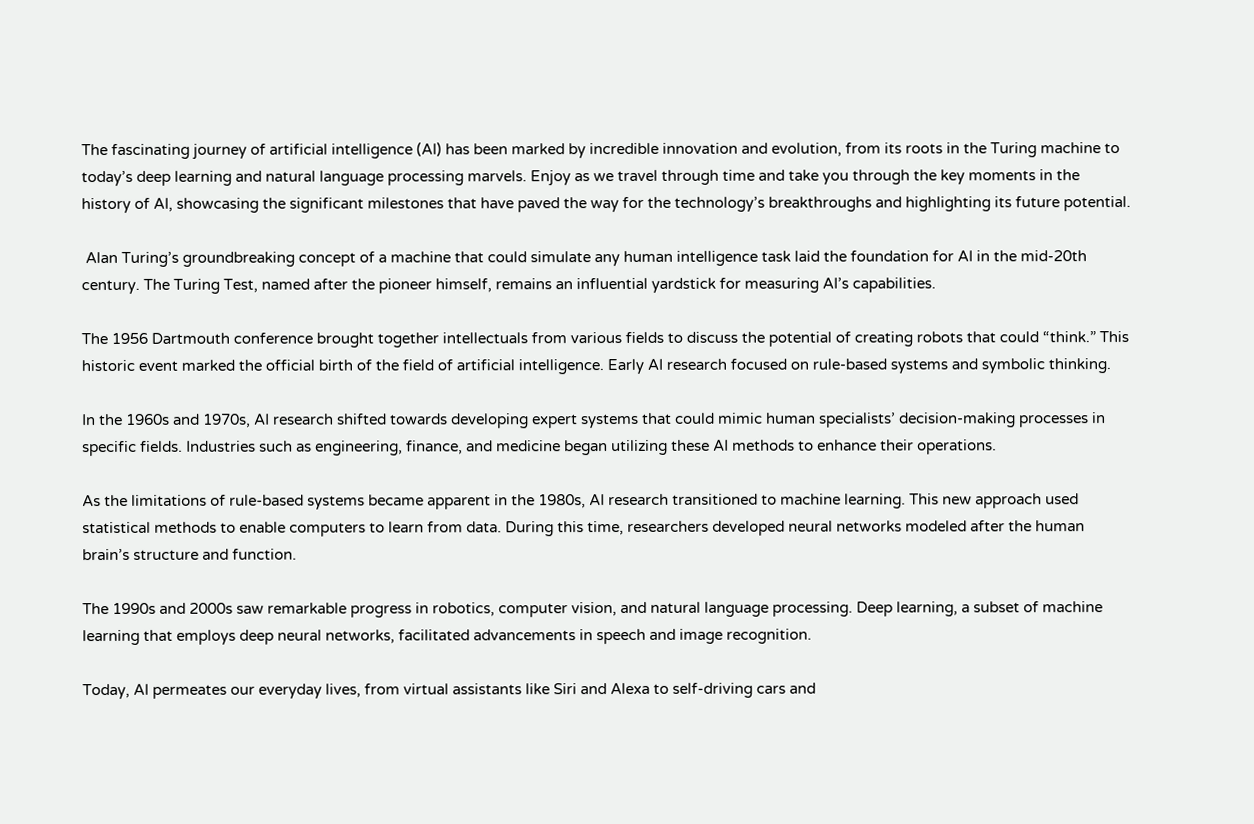The fascinating journey of artificial intelligence (AI) has been marked by incredible innovation and evolution, from its roots in the Turing machine to today’s deep learning and natural language processing marvels. Enjoy as we travel through time and take you through the key moments in the history of AI, showcasing the significant milestones that have paved the way for the technology’s breakthroughs and highlighting its future potential.

 Alan Turing’s groundbreaking concept of a machine that could simulate any human intelligence task laid the foundation for AI in the mid-20th century. The Turing Test, named after the pioneer himself, remains an influential yardstick for measuring AI’s capabilities.

The 1956 Dartmouth conference brought together intellectuals from various fields to discuss the potential of creating robots that could “think.” This historic event marked the official birth of the field of artificial intelligence. Early AI research focused on rule-based systems and symbolic thinking.

In the 1960s and 1970s, AI research shifted towards developing expert systems that could mimic human specialists’ decision-making processes in specific fields. Industries such as engineering, finance, and medicine began utilizing these AI methods to enhance their operations.

As the limitations of rule-based systems became apparent in the 1980s, AI research transitioned to machine learning. This new approach used statistical methods to enable computers to learn from data. During this time, researchers developed neural networks modeled after the human brain’s structure and function.

The 1990s and 2000s saw remarkable progress in robotics, computer vision, and natural language processing. Deep learning, a subset of machine learning that employs deep neural networks, facilitated advancements in speech and image recognition.

Today, AI permeates our everyday lives, from virtual assistants like Siri and Alexa to self-driving cars and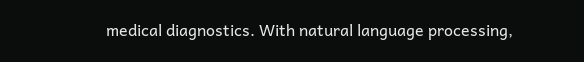medical diagnostics. With natural language processing,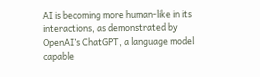AI is becoming more human-like in its interactions, as demonstrated by OpenAI’s ChatGPT, a language model capable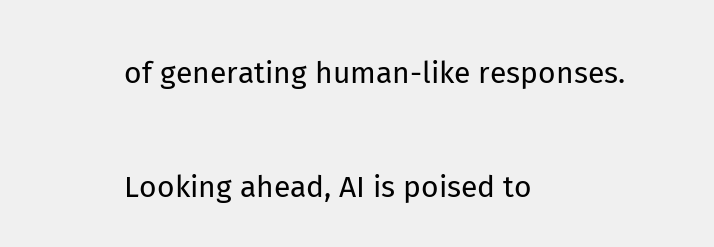of generating human-like responses.

Looking ahead, AI is poised to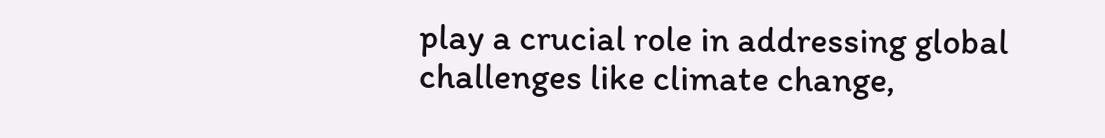play a crucial role in addressing global challenges like climate change,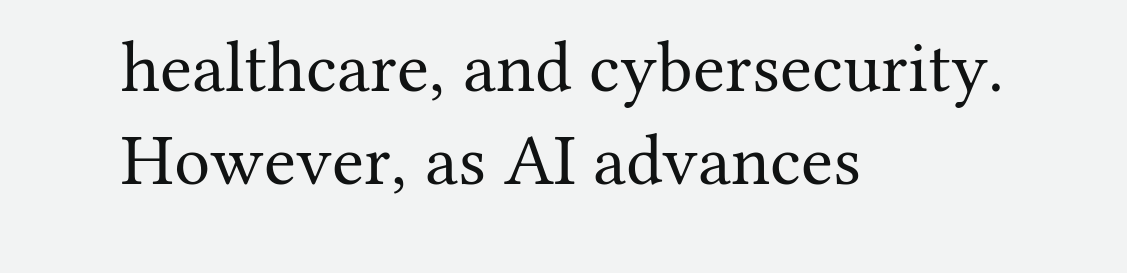healthcare, and cybersecurity. However, as AI advances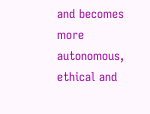and becomes more autonomous, ethical and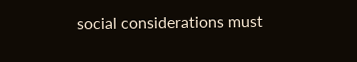social considerations must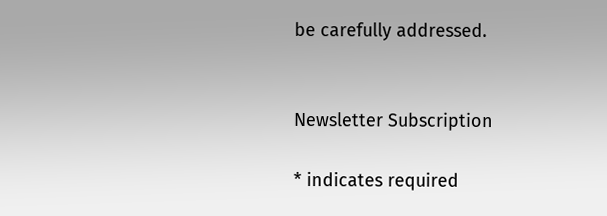be carefully addressed.


Newsletter Subscription

* indicates required